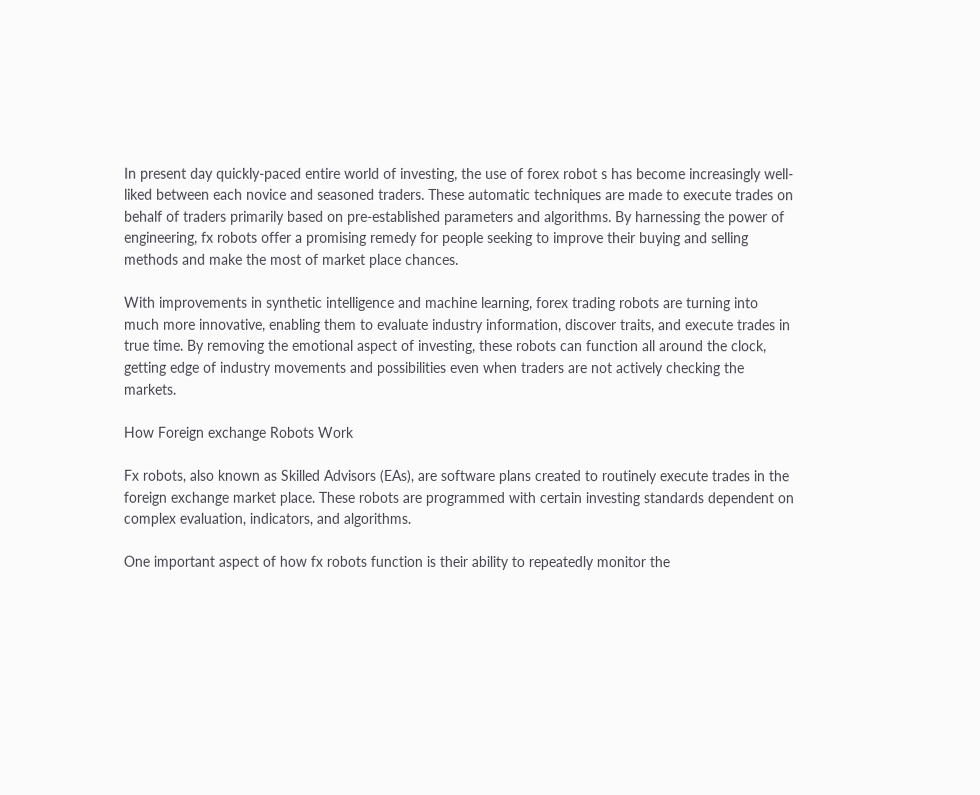In present day quickly-paced entire world of investing, the use of forex robot s has become increasingly well-liked between each novice and seasoned traders. These automatic techniques are made to execute trades on behalf of traders primarily based on pre-established parameters and algorithms. By harnessing the power of engineering, fx robots offer a promising remedy for people seeking to improve their buying and selling methods and make the most of market place chances.

With improvements in synthetic intelligence and machine learning, forex trading robots are turning into much more innovative, enabling them to evaluate industry information, discover traits, and execute trades in true time. By removing the emotional aspect of investing, these robots can function all around the clock, getting edge of industry movements and possibilities even when traders are not actively checking the markets.

How Foreign exchange Robots Work

Fx robots, also known as Skilled Advisors (EAs), are software plans created to routinely execute trades in the foreign exchange market place. These robots are programmed with certain investing standards dependent on complex evaluation, indicators, and algorithms.

One important aspect of how fx robots function is their ability to repeatedly monitor the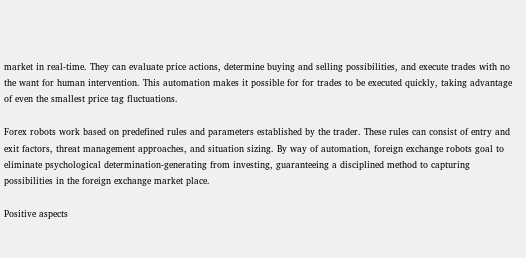market in real-time. They can evaluate price actions, determine buying and selling possibilities, and execute trades with no the want for human intervention. This automation makes it possible for for trades to be executed quickly, taking advantage of even the smallest price tag fluctuations.

Forex robots work based on predefined rules and parameters established by the trader. These rules can consist of entry and exit factors, threat management approaches, and situation sizing. By way of automation, foreign exchange robots goal to eliminate psychological determination-generating from investing, guaranteeing a disciplined method to capturing possibilities in the foreign exchange market place.

Positive aspects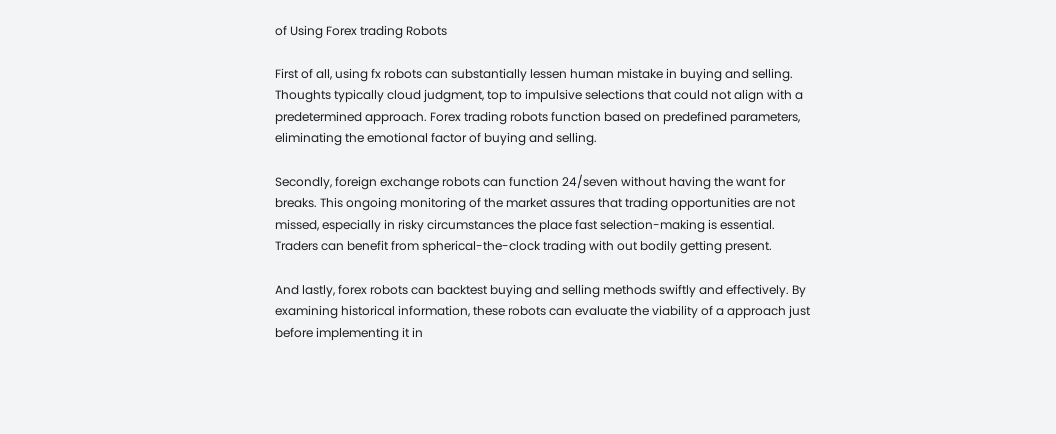of Using Forex trading Robots

First of all, using fx robots can substantially lessen human mistake in buying and selling. Thoughts typically cloud judgment, top to impulsive selections that could not align with a predetermined approach. Forex trading robots function based on predefined parameters, eliminating the emotional factor of buying and selling.

Secondly, foreign exchange robots can function 24/seven without having the want for breaks. This ongoing monitoring of the market assures that trading opportunities are not missed, especially in risky circumstances the place fast selection-making is essential. Traders can benefit from spherical-the-clock trading with out bodily getting present.

And lastly, forex robots can backtest buying and selling methods swiftly and effectively. By examining historical information, these robots can evaluate the viability of a approach just before implementing it in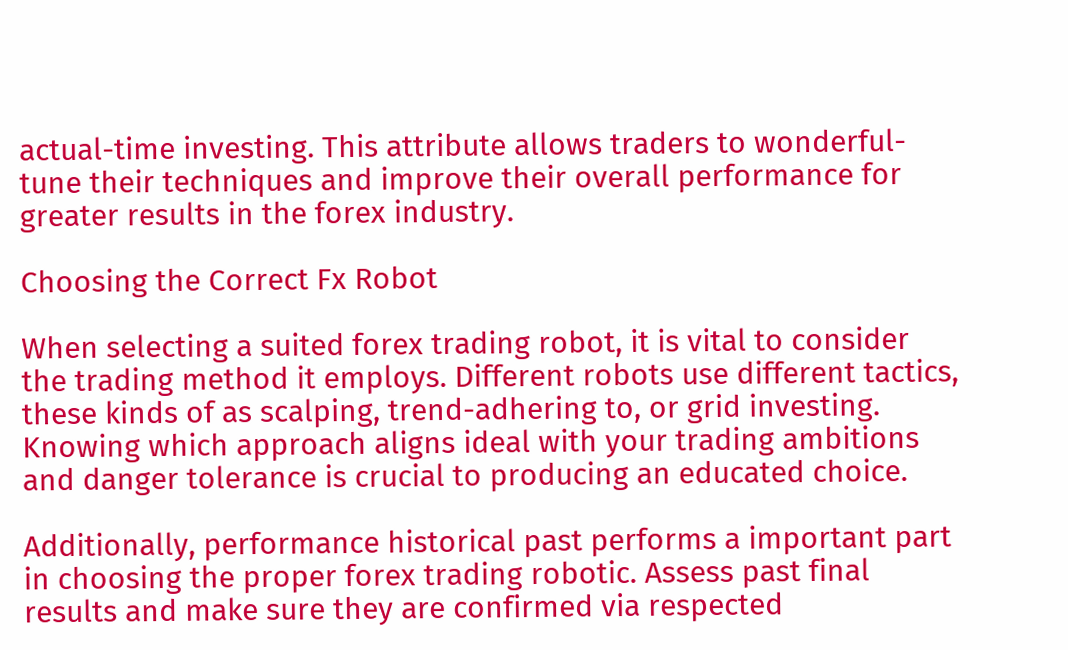actual-time investing. This attribute allows traders to wonderful-tune their techniques and improve their overall performance for greater results in the forex industry.

Choosing the Correct Fx Robot

When selecting a suited forex trading robot, it is vital to consider the trading method it employs. Different robots use different tactics, these kinds of as scalping, trend-adhering to, or grid investing. Knowing which approach aligns ideal with your trading ambitions and danger tolerance is crucial to producing an educated choice.

Additionally, performance historical past performs a important part in choosing the proper forex trading robotic. Assess past final results and make sure they are confirmed via respected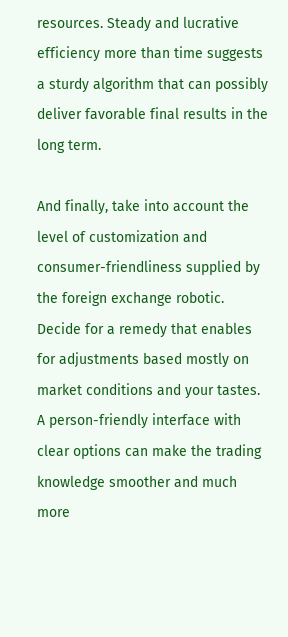resources. Steady and lucrative efficiency more than time suggests a sturdy algorithm that can possibly deliver favorable final results in the long term.

And finally, take into account the level of customization and consumer-friendliness supplied by the foreign exchange robotic. Decide for a remedy that enables for adjustments based mostly on market conditions and your tastes. A person-friendly interface with clear options can make the trading knowledge smoother and much more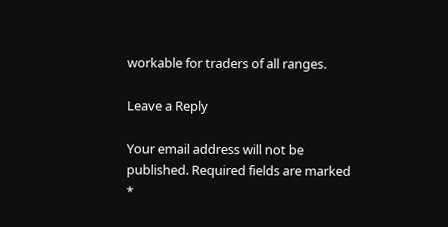workable for traders of all ranges.

Leave a Reply

Your email address will not be published. Required fields are marked *